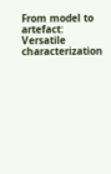From model to artefact: Versatile characterization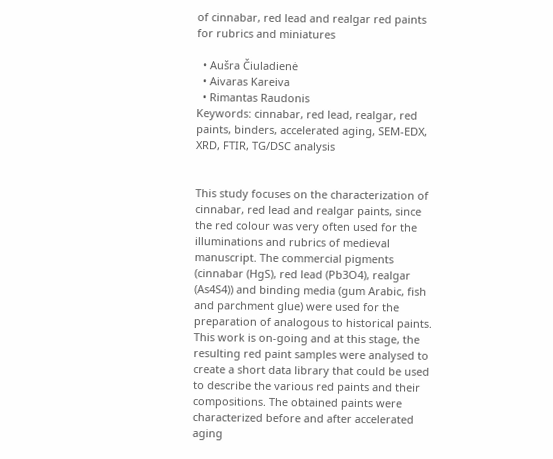of cinnabar, red lead and realgar red paints for rubrics and miniatures

  • Aušra Čiuladienė
  • Aivaras Kareiva
  • Rimantas Raudonis
Keywords: cinnabar, red lead, realgar, red paints, binders, accelerated aging, SEM-EDX, XRD, FTIR, TG/DSC analysis


This study focuses on the characterization of cinnabar, red lead and realgar paints, since the red colour was very often used for the illuminations and rubrics of medieval manuscript. The commercial pigments (cinnabar (HgS), red lead (Pb3O4), realgar (As4S4)) and binding media (gum Arabic, fish and parchment glue) were used for the preparation of analogous to historical paints. This work is on-going and at this stage, the resulting red paint samples were analysed to create a short data library that could be used to describe the various red paints and their compositions. The obtained paints were characterized before and after accelerated aging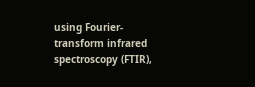using Fourier-transform infrared spectroscopy (FTIR),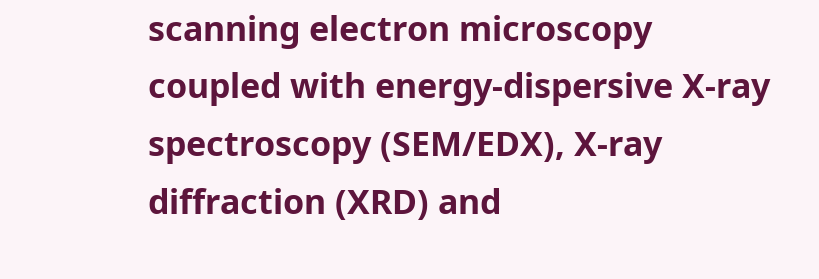scanning electron microscopy coupled with energy-dispersive X-ray spectroscopy (SEM/EDX), X-ray diffraction (XRD) and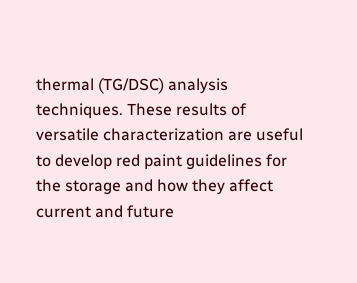thermal (TG/DSC) analysis techniques. These results of versatile characterization are useful to develop red paint guidelines for the storage and how they affect current and future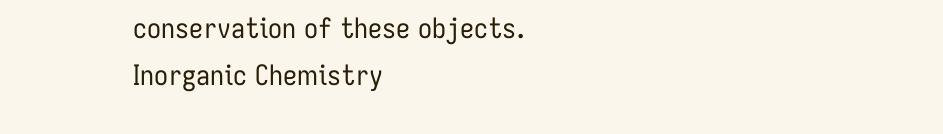conservation of these objects.
Inorganic Chemistry